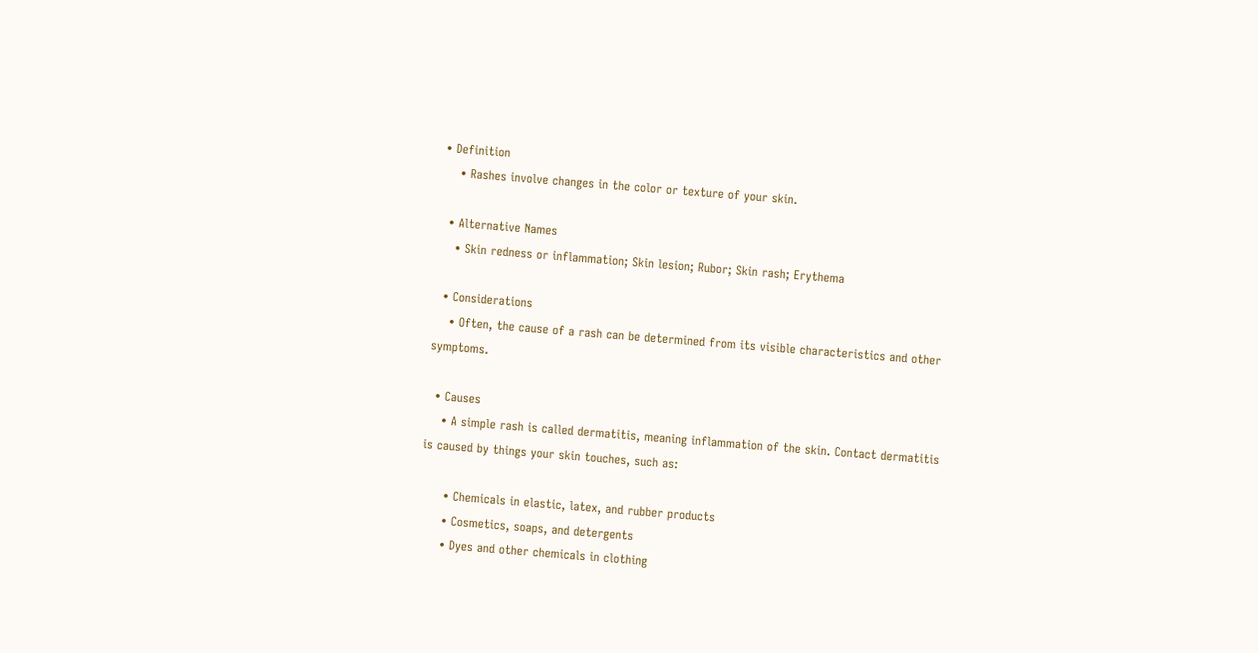• Definition
    • Rashes involve changes in the color or texture of your skin.

  • Alternative Names
    • Skin redness or inflammation; Skin lesion; Rubor; Skin rash; Erythema

  • Considerations
    • Often, the cause of a rash can be determined from its visible characteristics and other symptoms.

  • Causes
    • A simple rash is called dermatitis, meaning inflammation of the skin. Contact dermatitis is caused by things your skin touches, such as:

      • Chemicals in elastic, latex, and rubber products
      • Cosmetics, soaps, and detergents
      • Dyes and other chemicals in clothing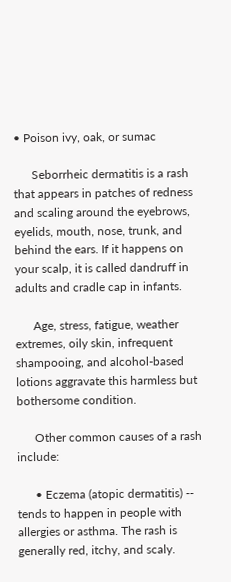• Poison ivy, oak, or sumac

      Seborrheic dermatitis is a rash that appears in patches of redness and scaling around the eyebrows, eyelids, mouth, nose, trunk, and behind the ears. If it happens on your scalp, it is called dandruff in adults and cradle cap in infants.

      Age, stress, fatigue, weather extremes, oily skin, infrequent shampooing, and alcohol-based lotions aggravate this harmless but bothersome condition.

      Other common causes of a rash include:

      • Eczema (atopic dermatitis) -- tends to happen in people with allergies or asthma. The rash is generally red, itchy, and scaly.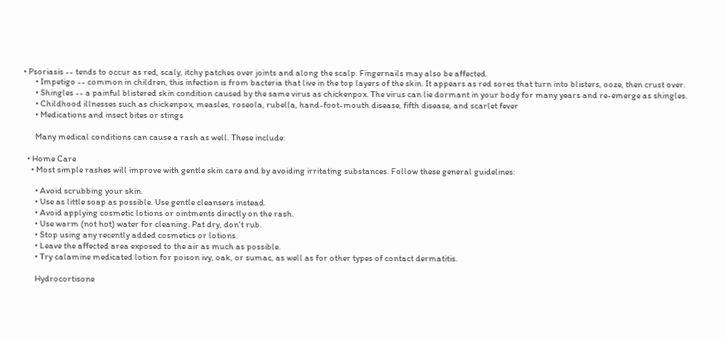• Psoriasis -- tends to occur as red, scaly, itchy patches over joints and along the scalp. Fingernails may also be affected.
      • Impetigo -- common in children, this infection is from bacteria that live in the top layers of the skin. It appears as red sores that turn into blisters, ooze, then crust over.
      • Shingles -- a painful blistered skin condition caused by the same virus as chickenpox. The virus can lie dormant in your body for many years and re-emerge as shingles.
      • Childhood illnesses such as chickenpox, measles, roseola, rubella, hand-foot-mouth disease, fifth disease, and scarlet fever
      • Medications and insect bites or stings

      Many medical conditions can cause a rash as well. These include:

  • Home Care
    • Most simple rashes will improve with gentle skin care and by avoiding irritating substances. Follow these general guidelines:

      • Avoid scrubbing your skin.
      • Use as little soap as possible. Use gentle cleansers instead.
      • Avoid applying cosmetic lotions or ointments directly on the rash.
      • Use warm (not hot) water for cleaning. Pat dry, don't rub.
      • Stop using any recently added cosmetics or lotions.
      • Leave the affected area exposed to the air as much as possible.
      • Try calamine medicated lotion for poison ivy, oak, or sumac, as well as for other types of contact dermatitis.

      Hydrocortisone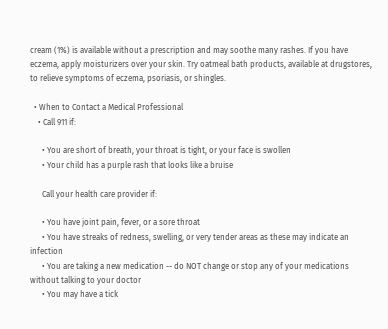cream (1%) is available without a prescription and may soothe many rashes. If you have eczema, apply moisturizers over your skin. Try oatmeal bath products, available at drugstores, to relieve symptoms of eczema, psoriasis, or shingles.

  • When to Contact a Medical Professional
    • Call 911 if:

      • You are short of breath, your throat is tight, or your face is swollen
      • Your child has a purple rash that looks like a bruise

      Call your health care provider if:

      • You have joint pain, fever, or a sore throat
      • You have streaks of redness, swelling, or very tender areas as these may indicate an infection
      • You are taking a new medication -- do NOT change or stop any of your medications without talking to your doctor
      • You may have a tick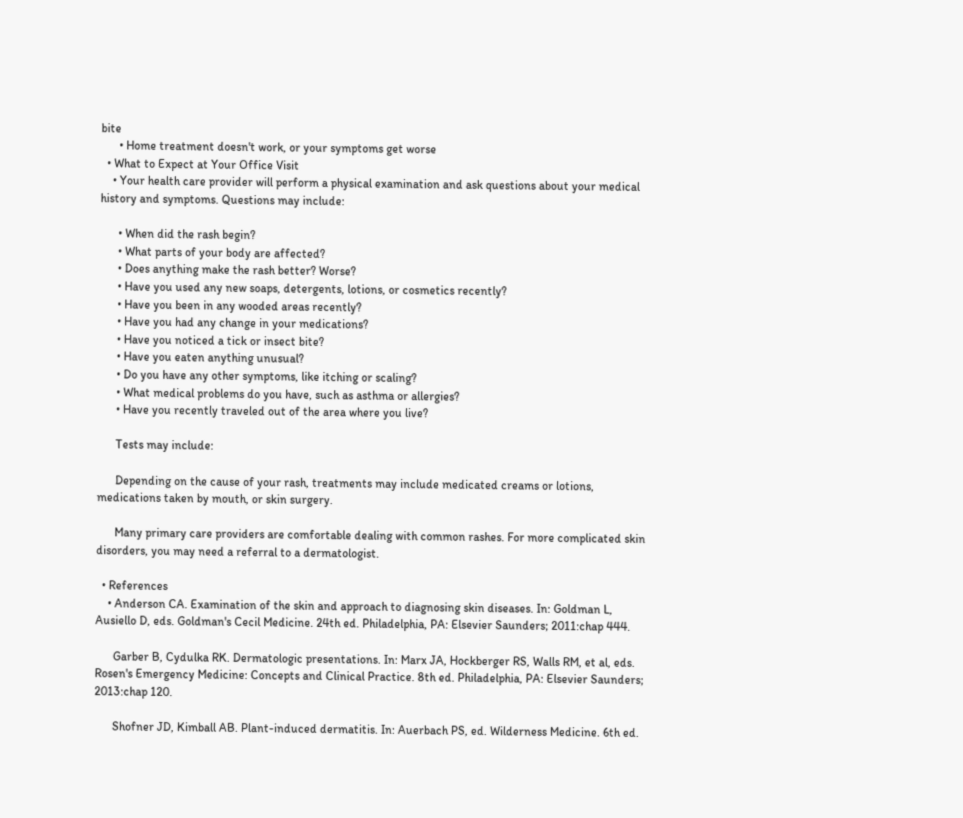bite
      • Home treatment doesn't work, or your symptoms get worse
  • What to Expect at Your Office Visit
    • Your health care provider will perform a physical examination and ask questions about your medical history and symptoms. Questions may include:

      • When did the rash begin?
      • What parts of your body are affected?
      • Does anything make the rash better? Worse?
      • Have you used any new soaps, detergents, lotions, or cosmetics recently?
      • Have you been in any wooded areas recently?
      • Have you had any change in your medications?
      • Have you noticed a tick or insect bite?
      • Have you eaten anything unusual?
      • Do you have any other symptoms, like itching or scaling?
      • What medical problems do you have, such as asthma or allergies?
      • Have you recently traveled out of the area where you live?

      Tests may include:

      Depending on the cause of your rash, treatments may include medicated creams or lotions, medications taken by mouth, or skin surgery.

      Many primary care providers are comfortable dealing with common rashes. For more complicated skin disorders, you may need a referral to a dermatologist.

  • References
    • Anderson CA. Examination of the skin and approach to diagnosing skin diseases. In: Goldman L, Ausiello D, eds. Goldman's Cecil Medicine. 24th ed. Philadelphia, PA: Elsevier Saunders; 2011:chap 444.

      Garber B, Cydulka RK. Dermatologic presentations. In: Marx JA, Hockberger RS, Walls RM, et al, eds. Rosen's Emergency Medicine: Concepts and Clinical Practice. 8th ed. Philadelphia, PA: Elsevier Saunders; 2013:chap 120.

      Shofner JD, Kimball AB. Plant-induced dermatitis. In: Auerbach PS, ed. Wilderness Medicine. 6th ed.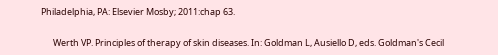Philadelphia, PA: Elsevier Mosby; 2011:chap 63.

      Werth VP. Principles of therapy of skin diseases. In: Goldman L, Ausiello D, eds. Goldman's Cecil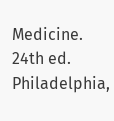Medicine. 24th ed. Philadelphia,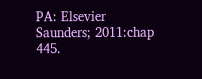PA: Elsevier Saunders; 2011:chap 445.